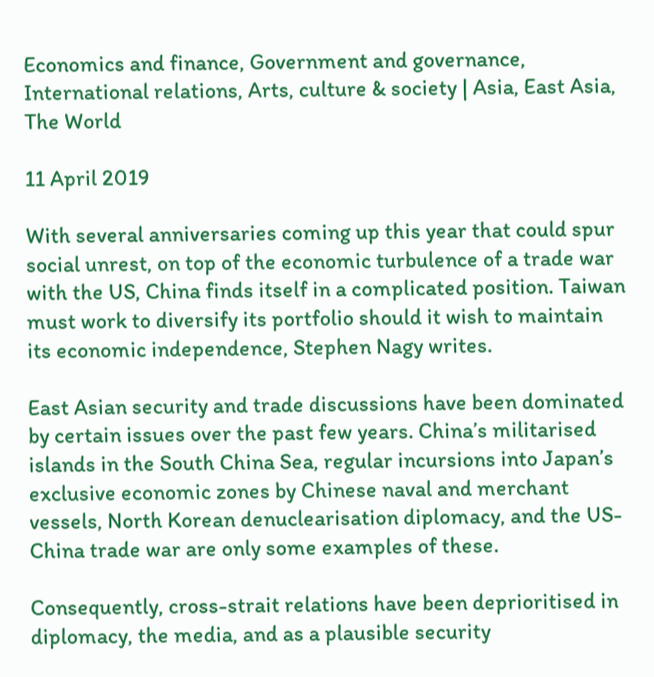Economics and finance, Government and governance, International relations, Arts, culture & society | Asia, East Asia, The World

11 April 2019

With several anniversaries coming up this year that could spur social unrest, on top of the economic turbulence of a trade war with the US, China finds itself in a complicated position. Taiwan must work to diversify its portfolio should it wish to maintain its economic independence, Stephen Nagy writes.

East Asian security and trade discussions have been dominated by certain issues over the past few years. China’s militarised islands in the South China Sea, regular incursions into Japan’s exclusive economic zones by Chinese naval and merchant vessels, North Korean denuclearisation diplomacy, and the US-China trade war are only some examples of these.

Consequently, cross-strait relations have been deprioritised in diplomacy, the media, and as a plausible security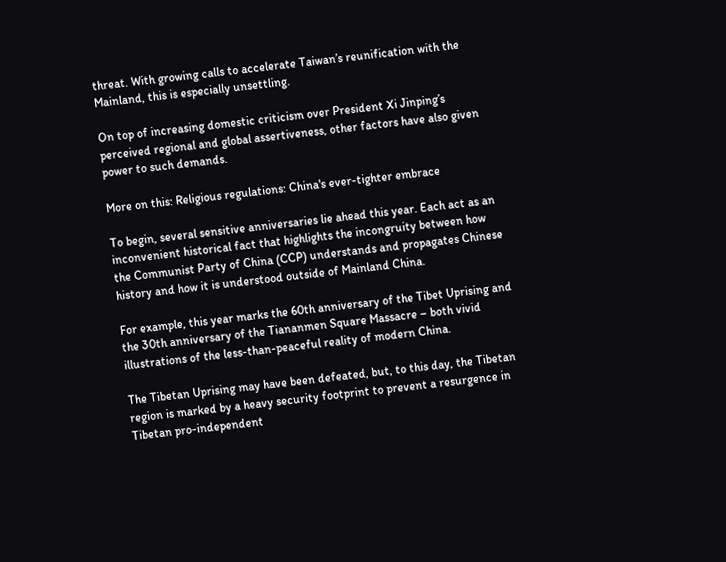threat. With growing calls to accelerate Taiwan’s reunification with the Mainland, this is especially unsettling.

On top of increasing domestic criticism over President Xi Jinping’s perceived regional and global assertiveness, other factors have also given power to such demands.

More on this: Religious regulations: China's ever-tighter embrace

To begin, several sensitive anniversaries lie ahead this year. Each act as an inconvenient historical fact that highlights the incongruity between how the Communist Party of China (CCP) understands and propagates Chinese history and how it is understood outside of Mainland China.

For example, this year marks the 60th anniversary of the Tibet Uprising and the 30th anniversary of the Tiananmen Square Massacre – both vivid illustrations of the less-than-peaceful reality of modern China.

The Tibetan Uprising may have been defeated, but, to this day, the Tibetan region is marked by a heavy security footprint to prevent a resurgence in Tibetan pro-independent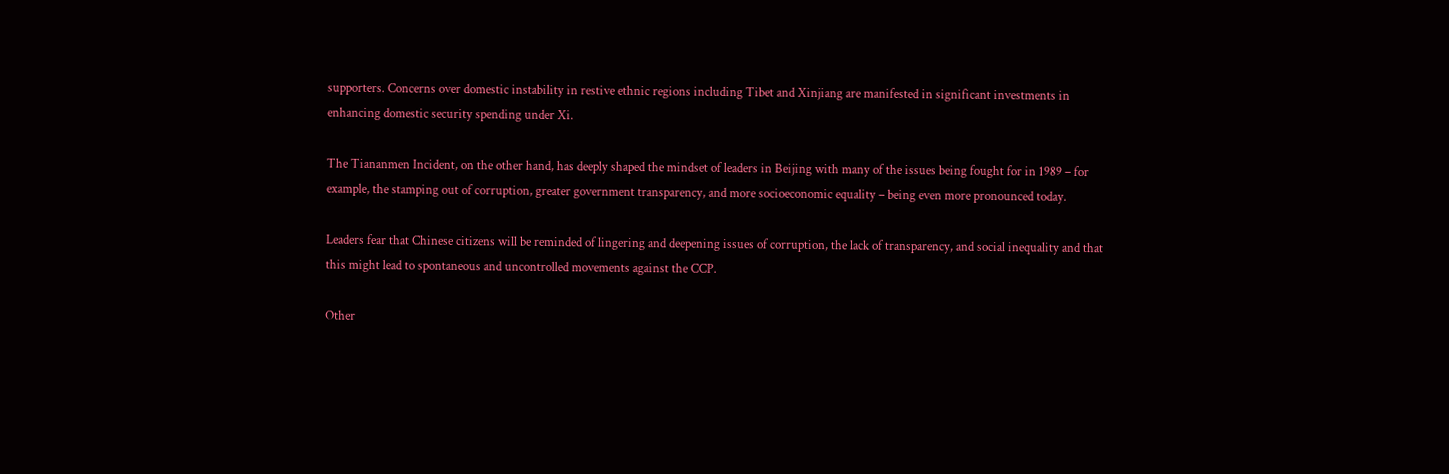supporters. Concerns over domestic instability in restive ethnic regions including Tibet and Xinjiang are manifested in significant investments in enhancing domestic security spending under Xi.

The Tiananmen Incident, on the other hand, has deeply shaped the mindset of leaders in Beijing with many of the issues being fought for in 1989 – for example, the stamping out of corruption, greater government transparency, and more socioeconomic equality – being even more pronounced today.

Leaders fear that Chinese citizens will be reminded of lingering and deepening issues of corruption, the lack of transparency, and social inequality and that this might lead to spontaneous and uncontrolled movements against the CCP.

Other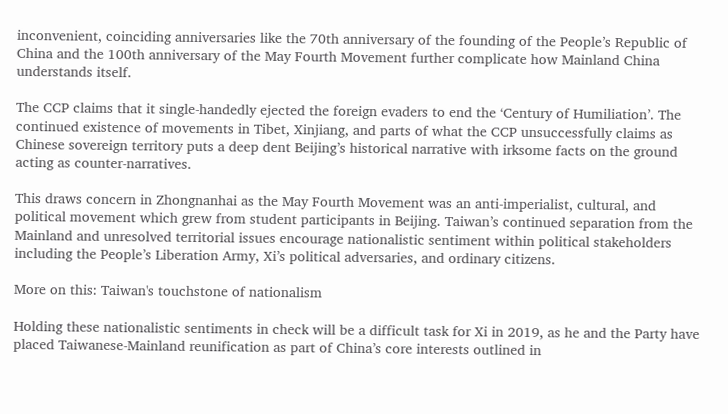inconvenient, coinciding anniversaries like the 70th anniversary of the founding of the People’s Republic of China and the 100th anniversary of the May Fourth Movement further complicate how Mainland China understands itself.

The CCP claims that it single-handedly ejected the foreign evaders to end the ‘Century of Humiliation’. The continued existence of movements in Tibet, Xinjiang, and parts of what the CCP unsuccessfully claims as Chinese sovereign territory puts a deep dent Beijing’s historical narrative with irksome facts on the ground acting as counter-narratives.

This draws concern in Zhongnanhai as the May Fourth Movement was an anti-imperialist, cultural, and political movement which grew from student participants in Beijing. Taiwan’s continued separation from the Mainland and unresolved territorial issues encourage nationalistic sentiment within political stakeholders including the People’s Liberation Army, Xi’s political adversaries, and ordinary citizens.

More on this: Taiwan's touchstone of nationalism

Holding these nationalistic sentiments in check will be a difficult task for Xi in 2019, as he and the Party have placed Taiwanese-Mainland reunification as part of China’s core interests outlined in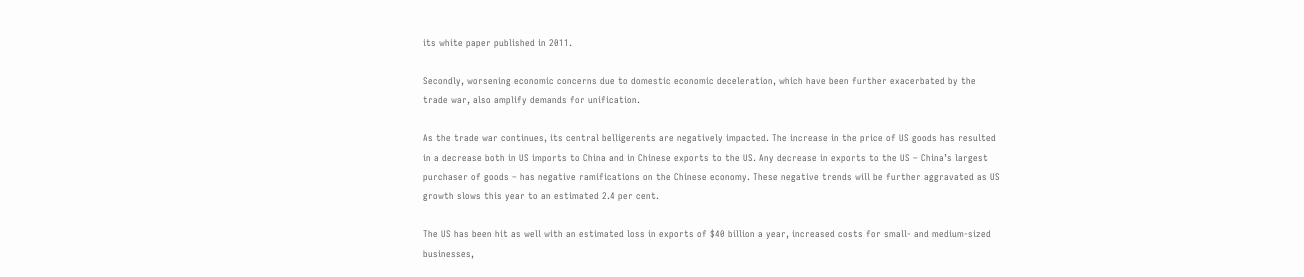its white paper published in 2011.

Secondly, worsening economic concerns due to domestic economic deceleration, which have been further exacerbated by the trade war, also amplify demands for unification.

As the trade war continues, its central belligerents are negatively impacted. The increase in the price of US goods has resulted in a decrease both in US imports to China and in Chinese exports to the US. Any decrease in exports to the US – China’s largest purchaser of goods – has negative ramifications on the Chinese economy. These negative trends will be further aggravated as US growth slows this year to an estimated 2.4 per cent.

The US has been hit as well with an estimated loss in exports of $40 billion a year, increased costs for small- and medium-sized businesses,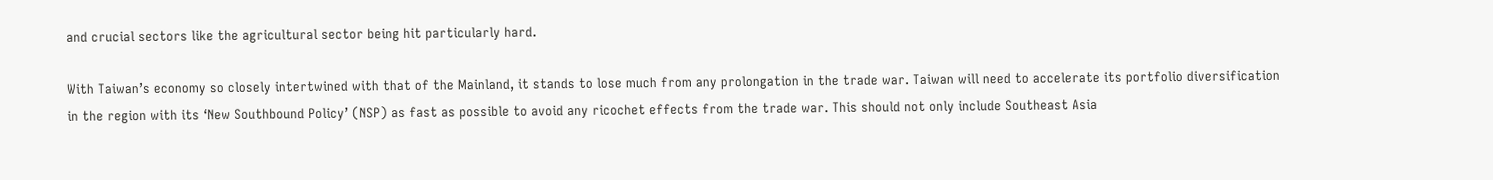and crucial sectors like the agricultural sector being hit particularly hard.

With Taiwan’s economy so closely intertwined with that of the Mainland, it stands to lose much from any prolongation in the trade war. Taiwan will need to accelerate its portfolio diversification in the region with its ‘New Southbound Policy’ (NSP) as fast as possible to avoid any ricochet effects from the trade war. This should not only include Southeast Asia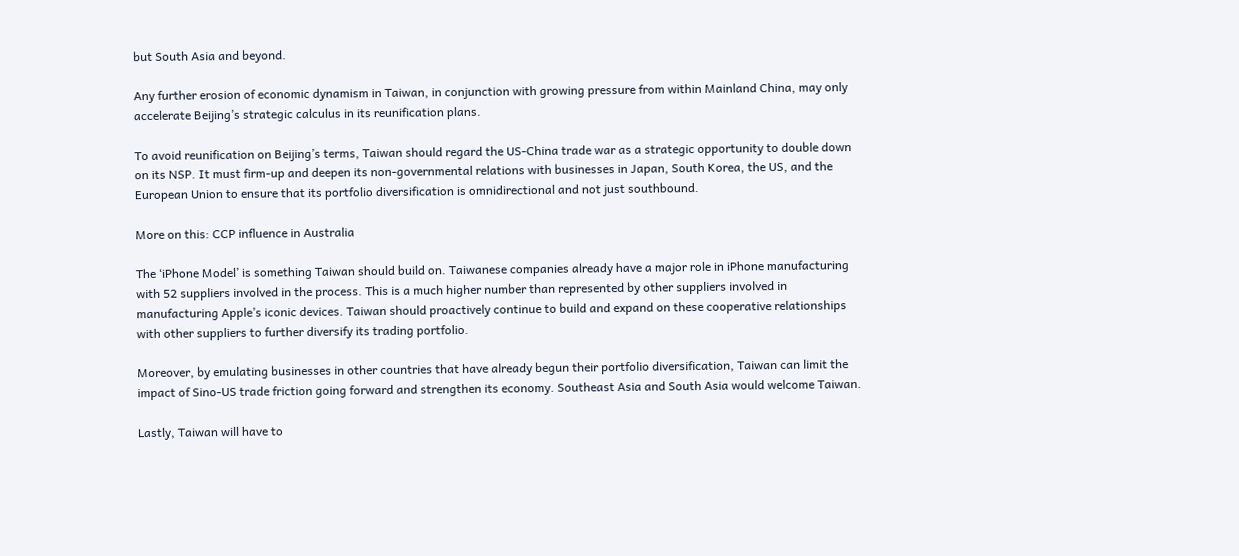but South Asia and beyond.

Any further erosion of economic dynamism in Taiwan, in conjunction with growing pressure from within Mainland China, may only accelerate Beijing’s strategic calculus in its reunification plans.

To avoid reunification on Beijing’s terms, Taiwan should regard the US-China trade war as a strategic opportunity to double down on its NSP. It must firm-up and deepen its non-governmental relations with businesses in Japan, South Korea, the US, and the European Union to ensure that its portfolio diversification is omnidirectional and not just southbound.

More on this: CCP influence in Australia

The ‘iPhone Model’ is something Taiwan should build on. Taiwanese companies already have a major role in iPhone manufacturing with 52 suppliers involved in the process. This is a much higher number than represented by other suppliers involved in manufacturing Apple’s iconic devices. Taiwan should proactively continue to build and expand on these cooperative relationships with other suppliers to further diversify its trading portfolio.

Moreover, by emulating businesses in other countries that have already begun their portfolio diversification, Taiwan can limit the impact of Sino-US trade friction going forward and strengthen its economy. Southeast Asia and South Asia would welcome Taiwan.

Lastly, Taiwan will have to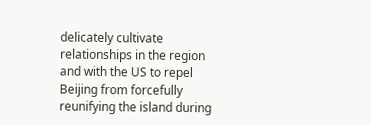delicately cultivate relationships in the region and with the US to repel Beijing from forcefully reunifying the island during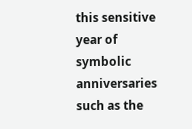this sensitive year of symbolic anniversaries such as the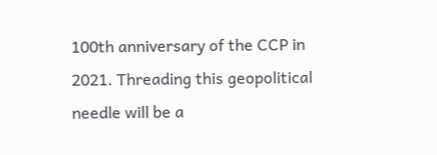100th anniversary of the CCP in 2021. Threading this geopolitical needle will be a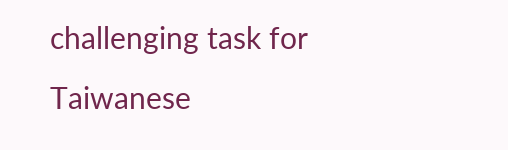challenging task for Taiwanese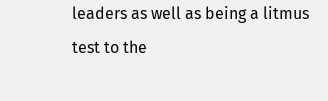leaders as well as being a litmus test to the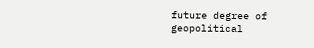future degree of geopolitical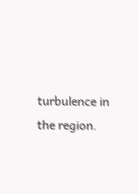turbulence in the region.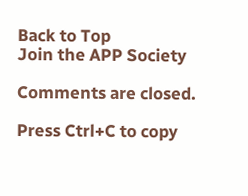Back to Top
Join the APP Society

Comments are closed.

Press Ctrl+C to copy